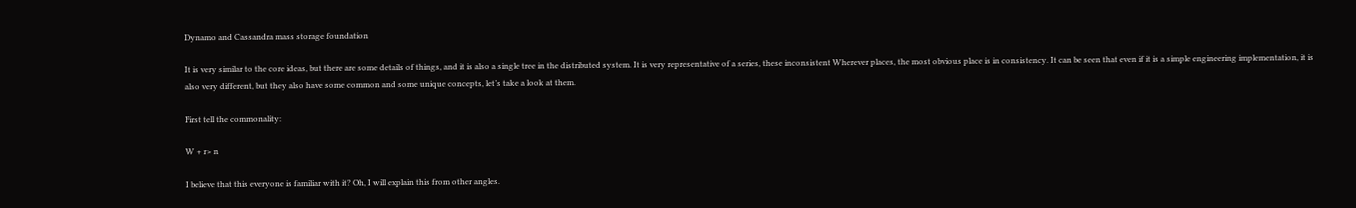Dynamo and Cassandra mass storage foundation

It is very similar to the core ideas, but there are some details of things, and it is also a single tree in the distributed system. It is very representative of a series, these inconsistent Wherever places, the most obvious place is in consistency. It can be seen that even if it is a simple engineering implementation, it is also very different, but they also have some common and some unique concepts, let’s take a look at them.

First tell the commonality:

W + r> n

I believe that this everyone is familiar with it? Oh, I will explain this from other angles.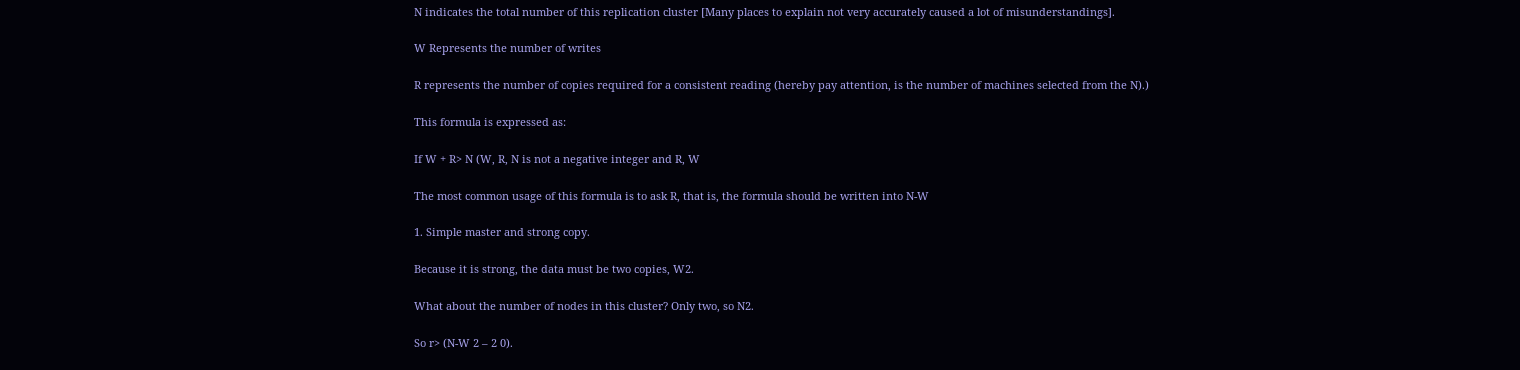N indicates the total number of this replication cluster [Many places to explain not very accurately caused a lot of misunderstandings].

W Represents the number of writes

R represents the number of copies required for a consistent reading (hereby pay attention, is the number of machines selected from the N).)

This formula is expressed as:

If W + R> N (W, R, N is not a negative integer and R, W

The most common usage of this formula is to ask R, that is, the formula should be written into N-W

1. Simple master and strong copy.

Because it is strong, the data must be two copies, W2.

What about the number of nodes in this cluster? Only two, so N2.

So r> (N-W 2 – 2 0).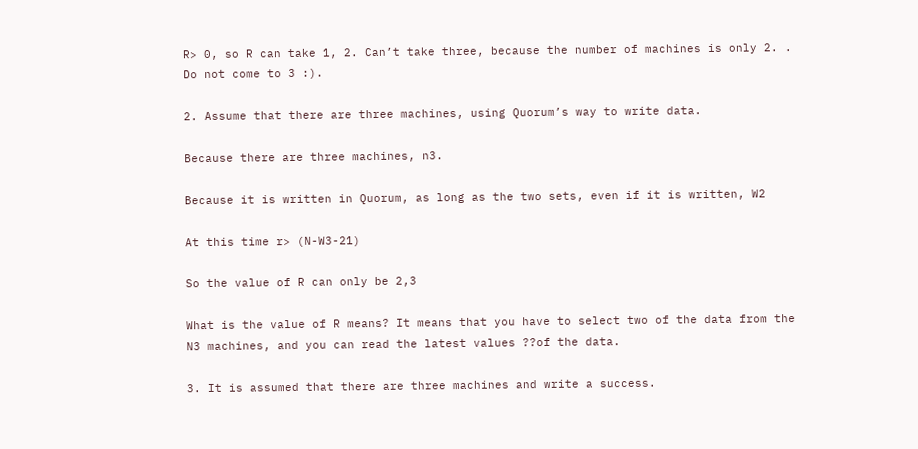R> 0, so R can take 1, 2. Can’t take three, because the number of machines is only 2. . Do not come to 3 :).

2. Assume that there are three machines, using Quorum’s way to write data.

Because there are three machines, n3.

Because it is written in Quorum, as long as the two sets, even if it is written, W2

At this time r> (N-W3-21)

So the value of R can only be 2,3

What is the value of R means? It means that you have to select two of the data from the N3 machines, and you can read the latest values ??of the data.

3. It is assumed that there are three machines and write a success.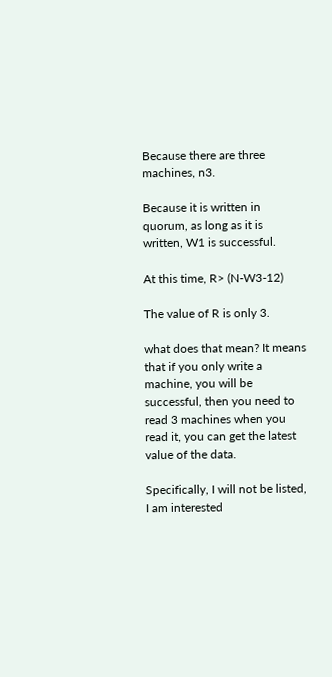Because there are three machines, n3.

Because it is written in quorum, as long as it is written, W1 is successful.

At this time, R> (N-W3-12)

The value of R is only 3.

what does that mean? It means that if you only write a machine, you will be successful, then you need to read 3 machines when you read it, you can get the latest value of the data.

Specifically, I will not be listed, I am interested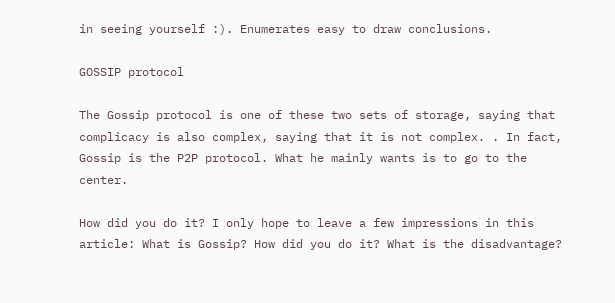in seeing yourself :). Enumerates easy to draw conclusions.

GOSSIP protocol

The Gossip protocol is one of these two sets of storage, saying that complicacy is also complex, saying that it is not complex. . In fact, Gossip is the P2P protocol. What he mainly wants is to go to the center.

How did you do it? I only hope to leave a few impressions in this article: What is Gossip? How did you do it? What is the disadvantage?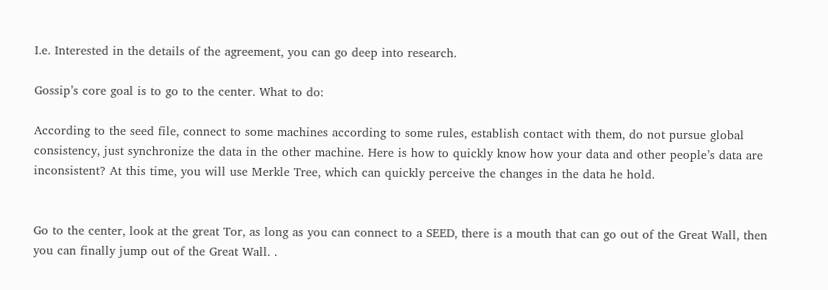I.e. Interested in the details of the agreement, you can go deep into research.

Gossip’s core goal is to go to the center. What to do:

According to the seed file, connect to some machines according to some rules, establish contact with them, do not pursue global consistency, just synchronize the data in the other machine. Here is how to quickly know how your data and other people’s data are inconsistent? At this time, you will use Merkle Tree, which can quickly perceive the changes in the data he hold.


Go to the center, look at the great Tor, as long as you can connect to a SEED, there is a mouth that can go out of the Great Wall, then you can finally jump out of the Great Wall. .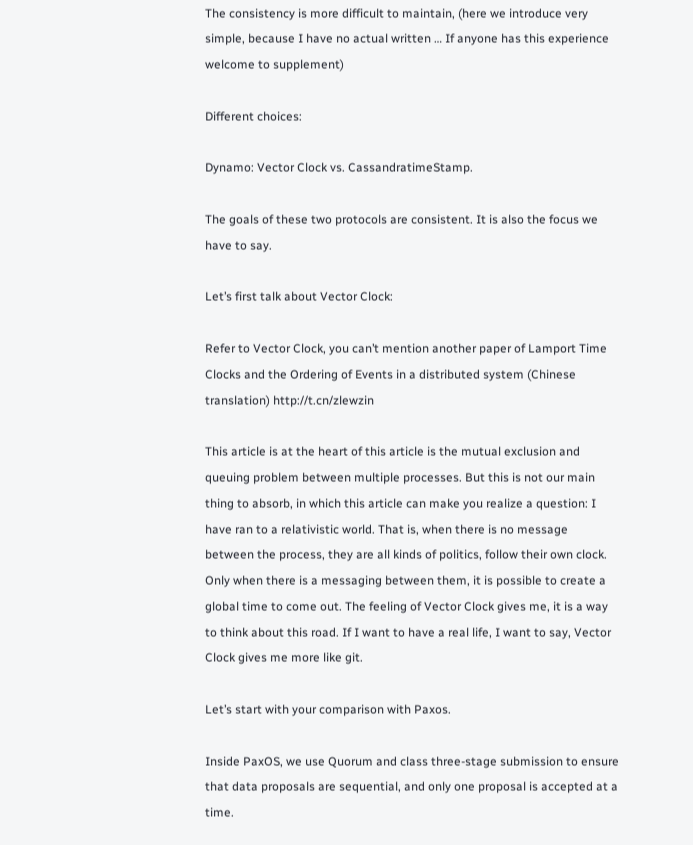The consistency is more difficult to maintain, (here we introduce very simple, because I have no actual written … If anyone has this experience welcome to supplement)

Different choices:

Dynamo: Vector Clock vs. CassandratimeStamp.

The goals of these two protocols are consistent. It is also the focus we have to say.

Let’s first talk about Vector Clock:

Refer to Vector Clock, you can’t mention another paper of Lamport Time Clocks and the Ordering of Events in a distributed system (Chinese translation) http://t.cn/zlewzin

This article is at the heart of this article is the mutual exclusion and queuing problem between multiple processes. But this is not our main thing to absorb, in which this article can make you realize a question: I have ran to a relativistic world. That is, when there is no message between the process, they are all kinds of politics, follow their own clock. Only when there is a messaging between them, it is possible to create a global time to come out. The feeling of Vector Clock gives me, it is a way to think about this road. If I want to have a real life, I want to say, Vector Clock gives me more like git.

Let’s start with your comparison with Paxos.

Inside PaxOS, we use Quorum and class three-stage submission to ensure that data proposals are sequential, and only one proposal is accepted at a time.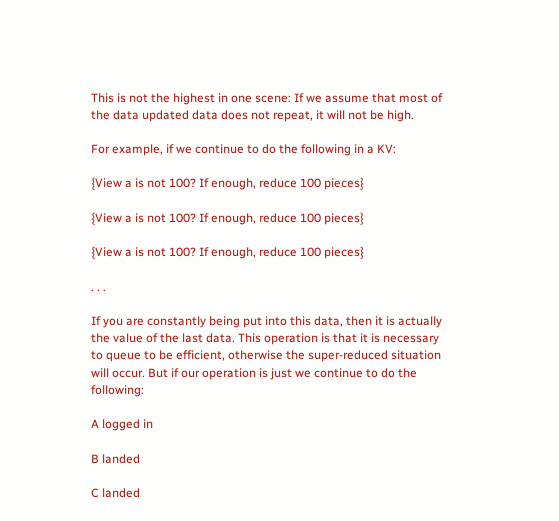This is not the highest in one scene: If we assume that most of the data updated data does not repeat, it will not be high.

For example, if we continue to do the following in a KV:

{View a is not 100? If enough, reduce 100 pieces}

{View a is not 100? If enough, reduce 100 pieces}

{View a is not 100? If enough, reduce 100 pieces}

. . .

If you are constantly being put into this data, then it is actually the value of the last data. This operation is that it is necessary to queue to be efficient, otherwise the super-reduced situation will occur. But if our operation is just we continue to do the following:

A logged in

B landed

C landed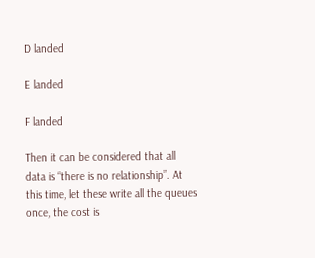D landed

E landed

F landed

Then it can be considered that all data is “there is no relationship”. At this time, let these write all the queues once, the cost is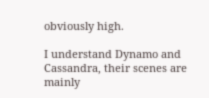obviously high.

I understand Dynamo and Cassandra, their scenes are mainly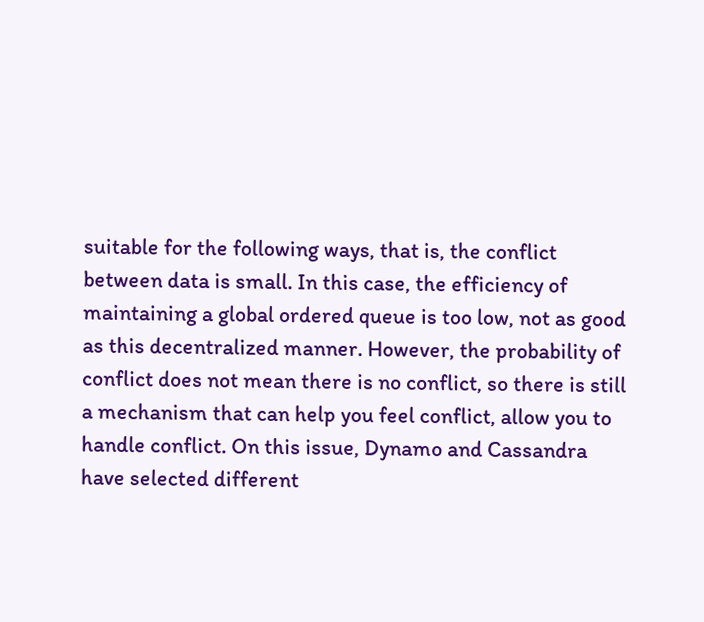suitable for the following ways, that is, the conflict between data is small. In this case, the efficiency of maintaining a global ordered queue is too low, not as good as this decentralized manner. However, the probability of conflict does not mean there is no conflict, so there is still a mechanism that can help you feel conflict, allow you to handle conflict. On this issue, Dynamo and Cassandra have selected different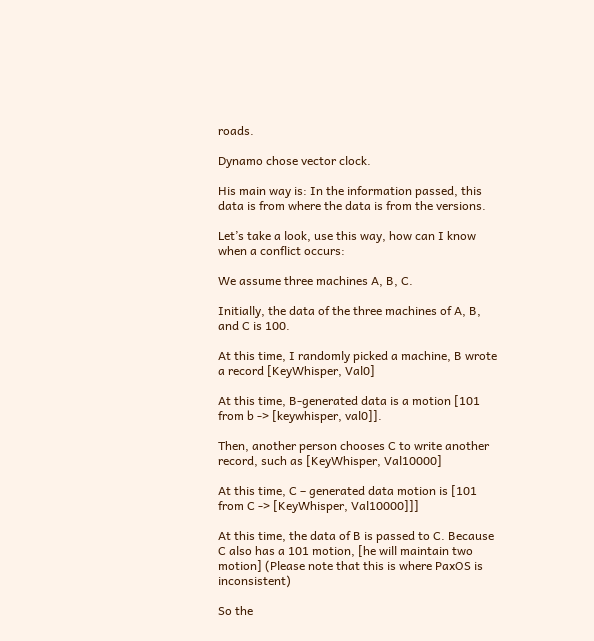roads.

Dynamo chose vector clock.

His main way is: In the information passed, this data is from where the data is from the versions.

Let’s take a look, use this way, how can I know when a conflict occurs:

We assume three machines A, B, C.

Initially, the data of the three machines of A, B, and C is 100.

At this time, I randomly picked a machine, B wrote a record [KeyWhisper, Val0]

At this time, B-generated data is a motion [101 from b -> [keywhisper, val0]].

Then, another person chooses C to write another record, such as [KeyWhisper, Val10000]

At this time, C – generated data motion is [101 from C -> [KeyWhisper, Val10000]]]

At this time, the data of B is passed to C. Because C also has a 101 motion, [he will maintain two motion] (Please note that this is where PaxOS is inconsistent)

So the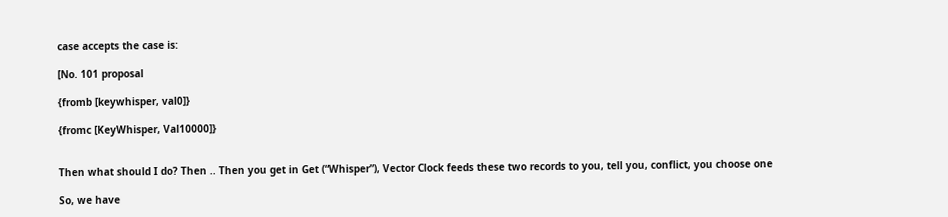case accepts the case is:

[No. 101 proposal

{fromb [keywhisper, val0]}

{fromc [KeyWhisper, Val10000]}


Then what should I do? Then .. Then you get in Get (“Whisper”), Vector Clock feeds these two records to you, tell you, conflict, you choose one

So, we have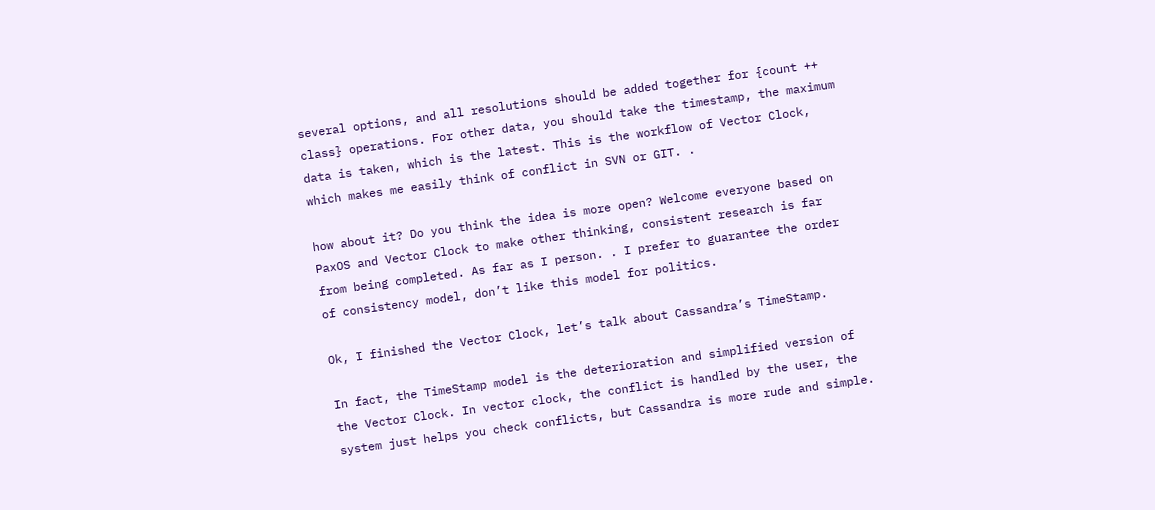several options, and all resolutions should be added together for {count ++ class} operations. For other data, you should take the timestamp, the maximum data is taken, which is the latest. This is the workflow of Vector Clock, which makes me easily think of conflict in SVN or GIT. .

how about it? Do you think the idea is more open? Welcome everyone based on PaxOS and Vector Clock to make other thinking, consistent research is far from being completed. As far as I person. . I prefer to guarantee the order of consistency model, don’t like this model for politics.

Ok, I finished the Vector Clock, let’s talk about Cassandra’s TimeStamp.

In fact, the TimeStamp model is the deterioration and simplified version of the Vector Clock. In vector clock, the conflict is handled by the user, the system just helps you check conflicts, but Cassandra is more rude and simple.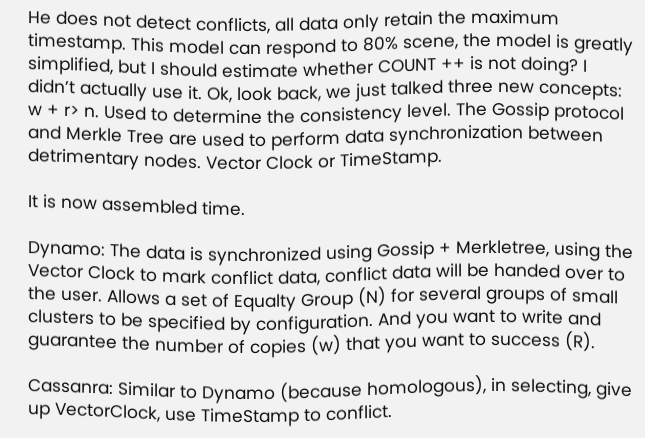He does not detect conflicts, all data only retain the maximum timestamp. This model can respond to 80% scene, the model is greatly simplified, but I should estimate whether COUNT ++ is not doing? I didn’t actually use it. Ok, look back, we just talked three new concepts: w + r> n. Used to determine the consistency level. The Gossip protocol and Merkle Tree are used to perform data synchronization between detrimentary nodes. Vector Clock or TimeStamp.

It is now assembled time.

Dynamo: The data is synchronized using Gossip + Merkletree, using the Vector Clock to mark conflict data, conflict data will be handed over to the user. Allows a set of Equalty Group (N) for several groups of small clusters to be specified by configuration. And you want to write and guarantee the number of copies (w) that you want to success (R).

Cassanra: Similar to Dynamo (because homologous), in selecting, give up VectorClock, use TimeStamp to conflict.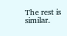The rest is similar.